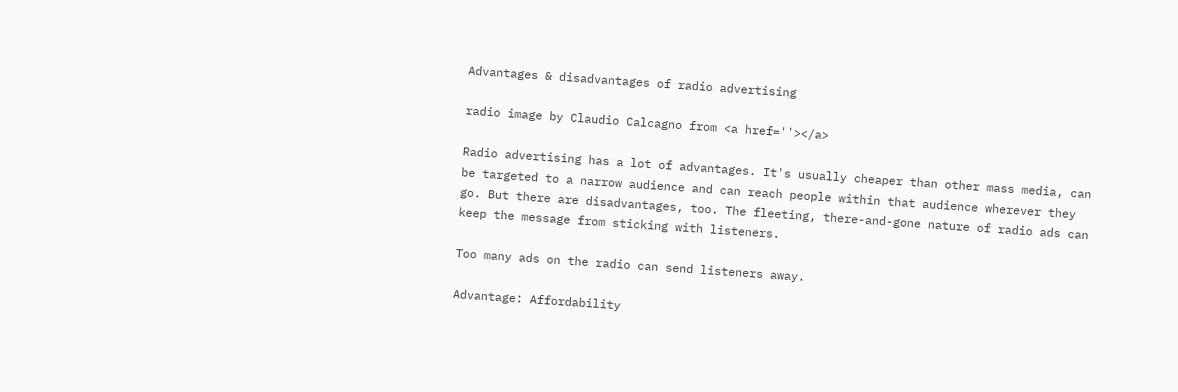Advantages & disadvantages of radio advertising

radio image by Claudio Calcagno from <a href=''></a>

Radio advertising has a lot of advantages. It's usually cheaper than other mass media, can be targeted to a narrow audience and can reach people within that audience wherever they go. But there are disadvantages, too. The fleeting, there-and-gone nature of radio ads can keep the message from sticking with listeners.

Too many ads on the radio can send listeners away.

Advantage: Affordability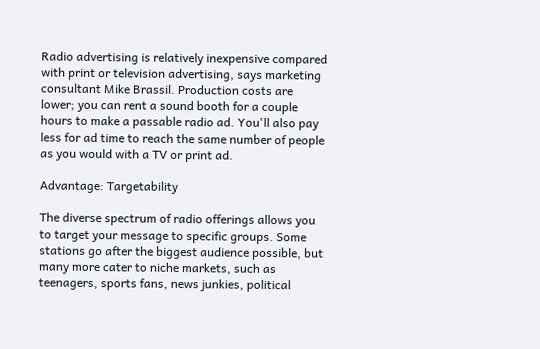Radio advertising is relatively inexpensive compared with print or television advertising, says marketing consultant Mike Brassil. Production costs are lower; you can rent a sound booth for a couple hours to make a passable radio ad. You'll also pay less for ad time to reach the same number of people as you would with a TV or print ad.

Advantage: Targetability

The diverse spectrum of radio offerings allows you to target your message to specific groups. Some stations go after the biggest audience possible, but many more cater to niche markets, such as teenagers, sports fans, news junkies, political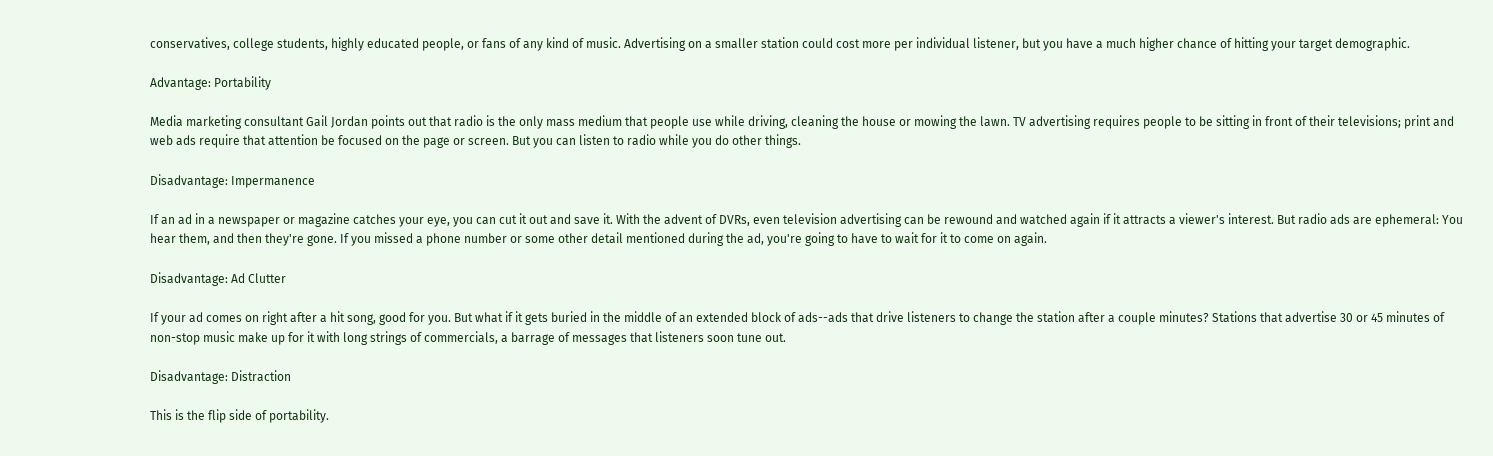conservatives, college students, highly educated people, or fans of any kind of music. Advertising on a smaller station could cost more per individual listener, but you have a much higher chance of hitting your target demographic.

Advantage: Portability

Media marketing consultant Gail Jordan points out that radio is the only mass medium that people use while driving, cleaning the house or mowing the lawn. TV advertising requires people to be sitting in front of their televisions; print and web ads require that attention be focused on the page or screen. But you can listen to radio while you do other things.

Disadvantage: Impermanence

If an ad in a newspaper or magazine catches your eye, you can cut it out and save it. With the advent of DVRs, even television advertising can be rewound and watched again if it attracts a viewer's interest. But radio ads are ephemeral: You hear them, and then they're gone. If you missed a phone number or some other detail mentioned during the ad, you're going to have to wait for it to come on again.

Disadvantage: Ad Clutter

If your ad comes on right after a hit song, good for you. But what if it gets buried in the middle of an extended block of ads--ads that drive listeners to change the station after a couple minutes? Stations that advertise 30 or 45 minutes of non-stop music make up for it with long strings of commercials, a barrage of messages that listeners soon tune out.

Disadvantage: Distraction

This is the flip side of portability.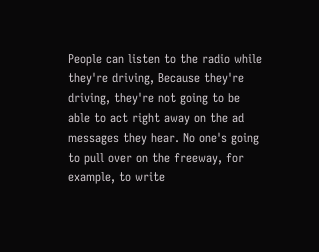People can listen to the radio while they're driving, Because they're driving, they're not going to be able to act right away on the ad messages they hear. No one's going to pull over on the freeway, for example, to write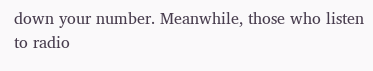down your number. Meanwhile, those who listen to radio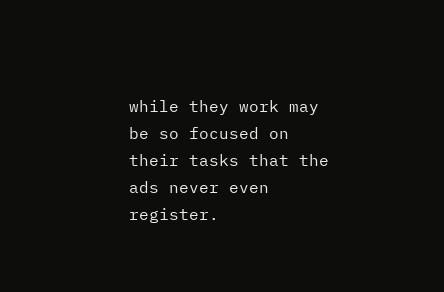while they work may be so focused on their tasks that the ads never even register.